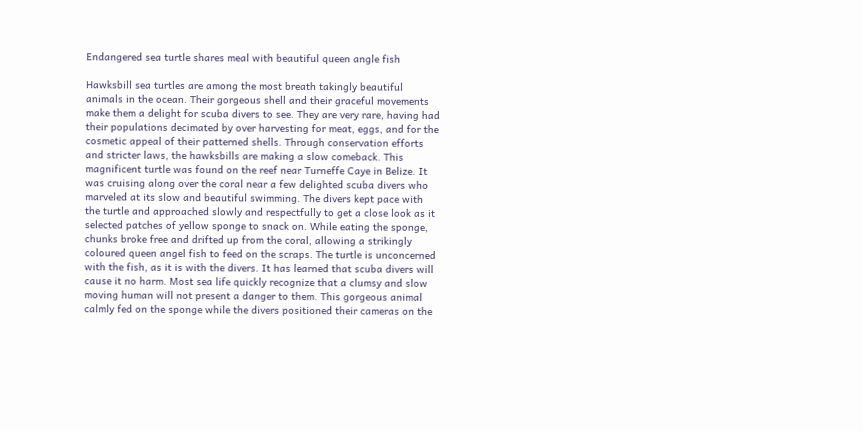Endangered sea turtle shares meal with beautiful queen angle fish

Hawksbill sea turtles are among the most breath takingly beautiful animals in the ocean. Their gorgeous shell and their graceful movements make them a delight for scuba divers to see. They are very rare, having had their populations decimated by over harvesting for meat, eggs, and for the cosmetic appeal of their patterned shells. Through conservation efforts and stricter laws, the hawksbills are making a slow comeback. This magnificent turtle was found on the reef near Turneffe Caye in Belize. It was cruising along over the coral near a few delighted scuba divers who marveled at its slow and beautiful swimming. The divers kept pace with the turtle and approached slowly and respectfully to get a close look as it selected patches of yellow sponge to snack on. While eating the sponge, chunks broke free and drifted up from the coral, allowing a strikingly coloured queen angel fish to feed on the scraps. The turtle is unconcerned with the fish, as it is with the divers. It has learned that scuba divers will cause it no harm. Most sea life quickly recognize that a clumsy and slow moving human will not present a danger to them. This gorgeous animal calmly fed on the sponge while the divers positioned their cameras on the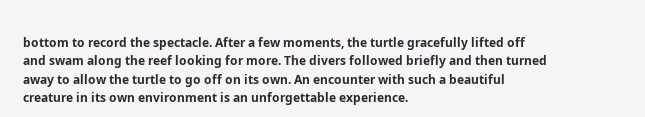bottom to record the spectacle. After a few moments, the turtle gracefully lifted off and swam along the reef looking for more. The divers followed briefly and then turned away to allow the turtle to go off on its own. An encounter with such a beautiful creature in its own environment is an unforgettable experience.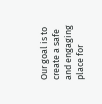Our goal is to create a safe and engaging place for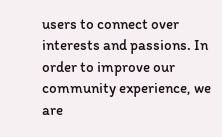users to connect over interests and passions. In order to improve our community experience, we are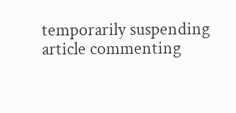temporarily suspending article commenting